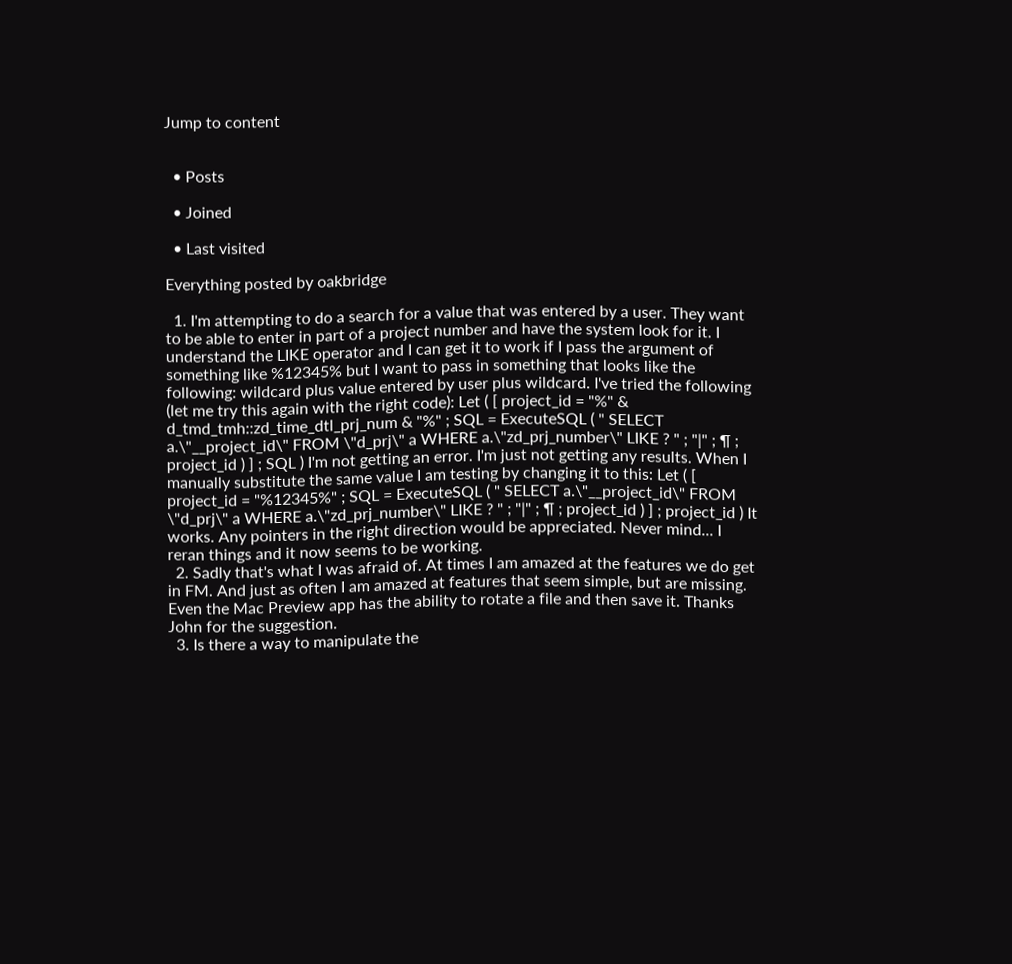Jump to content


  • Posts

  • Joined

  • Last visited

Everything posted by oakbridge

  1. I'm attempting to do a search for a value that was entered by a user. They want to be able to enter in part of a project number and have the system look for it. I understand the LIKE operator and I can get it to work if I pass the argument of something like %12345% but I want to pass in something that looks like the following: wildcard plus value entered by user plus wildcard. I've tried the following (let me try this again with the right code): Let ( [ project_id = "%" & d_tmd_tmh::zd_time_dtl_prj_num & "%" ; SQL = ExecuteSQL ( " SELECT a.\"__project_id\" FROM \"d_prj\" a WHERE a.\"zd_prj_number\" LIKE ? " ; "|" ; ¶ ; project_id ) ] ; SQL ) I'm not getting an error. I'm just not getting any results. When I manually substitute the same value I am testing by changing it to this: Let ( [ project_id = "%12345%" ; SQL = ExecuteSQL ( " SELECT a.\"__project_id\" FROM \"d_prj\" a WHERE a.\"zd_prj_number\" LIKE ? " ; "|" ; ¶ ; project_id ) ] ; project_id ) It works. Any pointers in the right direction would be appreciated. Never mind... I reran things and it now seems to be working.
  2. Sadly that's what I was afraid of. At times I am amazed at the features we do get in FM. And just as often I am amazed at features that seem simple, but are missing. Even the Mac Preview app has the ability to rotate a file and then save it. Thanks John for the suggestion.
  3. Is there a way to manipulate the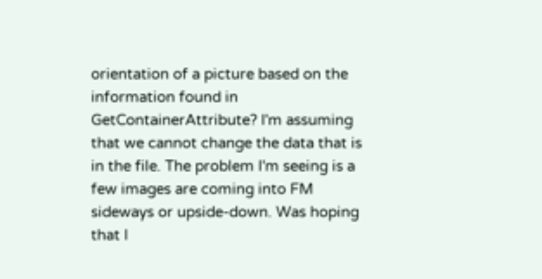orientation of a picture based on the information found in GetContainerAttribute? I'm assuming that we cannot change the data that is in the file. The problem I'm seeing is a few images are coming into FM sideways or upside-down. Was hoping that I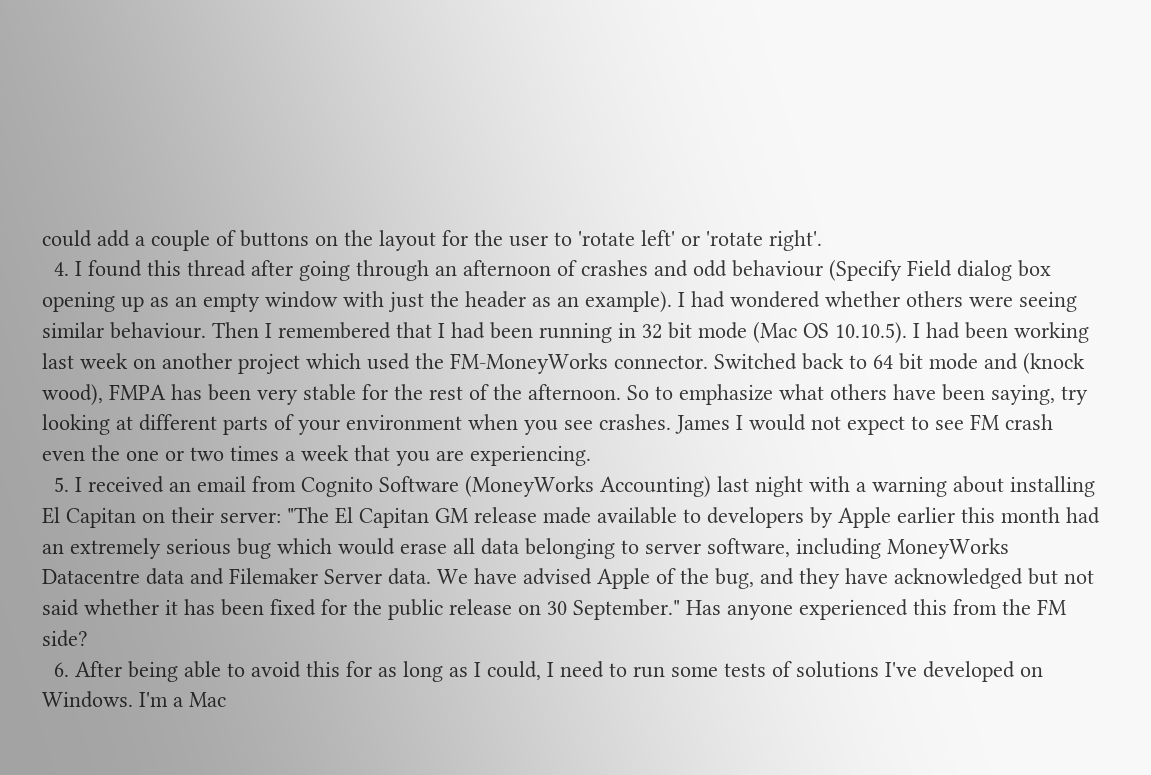could add a couple of buttons on the layout for the user to 'rotate left' or 'rotate right'.
  4. I found this thread after going through an afternoon of crashes and odd behaviour (Specify Field dialog box opening up as an empty window with just the header as an example). I had wondered whether others were seeing similar behaviour. Then I remembered that I had been running in 32 bit mode (Mac OS 10.10.5). I had been working last week on another project which used the FM-MoneyWorks connector. Switched back to 64 bit mode and (knock wood), FMPA has been very stable for the rest of the afternoon. So to emphasize what others have been saying, try looking at different parts of your environment when you see crashes. James I would not expect to see FM crash even the one or two times a week that you are experiencing.
  5. I received an email from Cognito Software (MoneyWorks Accounting) last night with a warning about installing El Capitan on their server: "The El Capitan GM release made available to developers by Apple earlier this month had an extremely serious bug which would erase all data belonging to server software, including MoneyWorks Datacentre data and Filemaker Server data. We have advised Apple of the bug, and they have acknowledged but not said whether it has been fixed for the public release on 30 September." Has anyone experienced this from the FM side?
  6. After being able to avoid this for as long as I could, I need to run some tests of solutions I've developed on Windows. I'm a Mac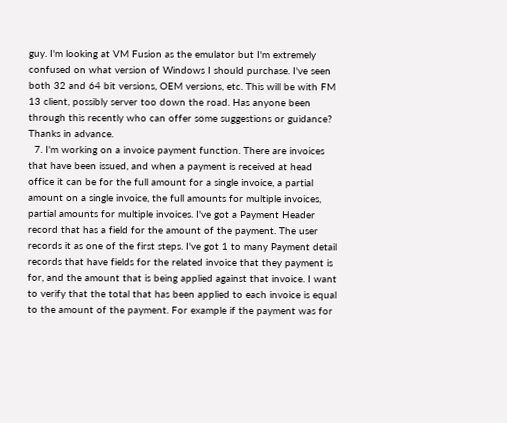guy. I'm looking at VM Fusion as the emulator but I'm extremely confused on what version of Windows I should purchase. I've seen both 32 and 64 bit versions, OEM versions, etc. This will be with FM 13 client, possibly server too down the road. Has anyone been through this recently who can offer some suggestions or guidance? Thanks in advance.
  7. I'm working on a invoice payment function. There are invoices that have been issued, and when a payment is received at head office it can be for the full amount for a single invoice, a partial amount on a single invoice, the full amounts for multiple invoices, partial amounts for multiple invoices. I've got a Payment Header record that has a field for the amount of the payment. The user records it as one of the first steps. I've got 1 to many Payment detail records that have fields for the related invoice that they payment is for, and the amount that is being applied against that invoice. I want to verify that the total that has been applied to each invoice is equal to the amount of the payment. For example if the payment was for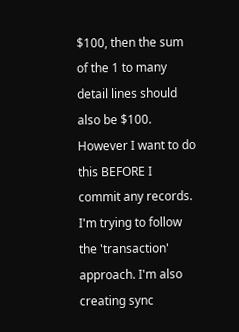$100, then the sum of the 1 to many detail lines should also be $100. However I want to do this BEFORE I commit any records. I'm trying to follow the 'transaction' approach. I'm also creating sync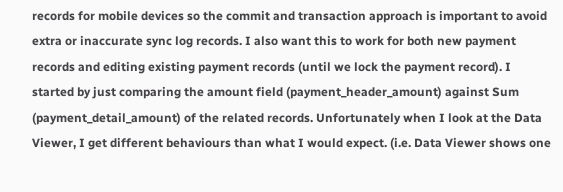records for mobile devices so the commit and transaction approach is important to avoid extra or inaccurate sync log records. I also want this to work for both new payment records and editing existing payment records (until we lock the payment record). I started by just comparing the amount field (payment_header_amount) against Sum (payment_detail_amount) of the related records. Unfortunately when I look at the Data Viewer, I get different behaviours than what I would expect. (i.e. Data Viewer shows one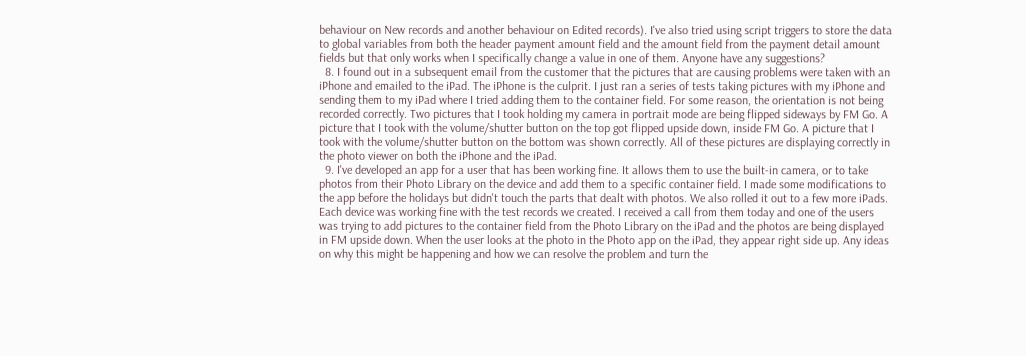behaviour on New records and another behaviour on Edited records). I've also tried using script triggers to store the data to global variables from both the header payment amount field and the amount field from the payment detail amount fields but that only works when I specifically change a value in one of them. Anyone have any suggestions?
  8. I found out in a subsequent email from the customer that the pictures that are causing problems were taken with an iPhone and emailed to the iPad. The iPhone is the culprit. I just ran a series of tests taking pictures with my iPhone and sending them to my iPad where I tried adding them to the container field. For some reason, the orientation is not being recorded correctly. Two pictures that I took holding my camera in portrait mode are being flipped sideways by FM Go. A picture that I took with the volume/shutter button on the top got flipped upside down, inside FM Go. A picture that I took with the volume/shutter button on the bottom was shown correctly. All of these pictures are displaying correctly in the photo viewer on both the iPhone and the iPad.
  9. I've developed an app for a user that has been working fine. It allows them to use the built-in camera, or to take photos from their Photo Library on the device and add them to a specific container field. I made some modifications to the app before the holidays but didn't touch the parts that dealt with photos. We also rolled it out to a few more iPads. Each device was working fine with the test records we created. I received a call from them today and one of the users was trying to add pictures to the container field from the Photo Library on the iPad and the photos are being displayed in FM upside down. When the user looks at the photo in the Photo app on the iPad, they appear right side up. Any ideas on why this might be happening and how we can resolve the problem and turn the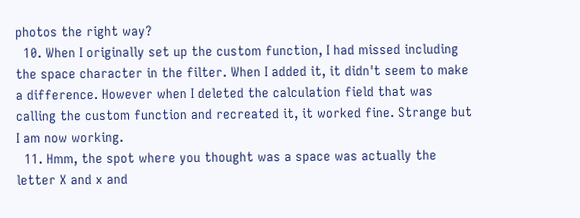photos the right way?
  10. When I originally set up the custom function, I had missed including the space character in the filter. When I added it, it didn't seem to make a difference. However when I deleted the calculation field that was calling the custom function and recreated it, it worked fine. Strange but I am now working.
  11. Hmm, the spot where you thought was a space was actually the letter X and x and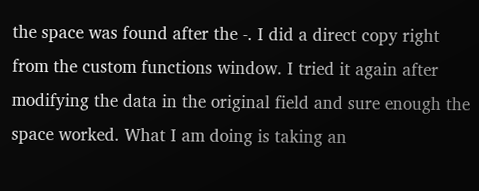the space was found after the -. I did a direct copy right from the custom functions window. I tried it again after modifying the data in the original field and sure enough the space worked. What I am doing is taking an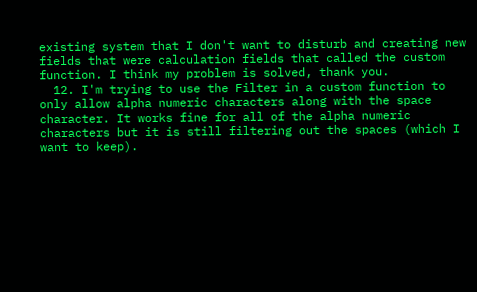existing system that I don't want to disturb and creating new fields that were calculation fields that called the custom function. I think my problem is solved, thank you.
  12. I'm trying to use the Filter in a custom function to only allow alpha numeric characters along with the space character. It works fine for all of the alpha numeric characters but it is still filtering out the spaces (which I want to keep).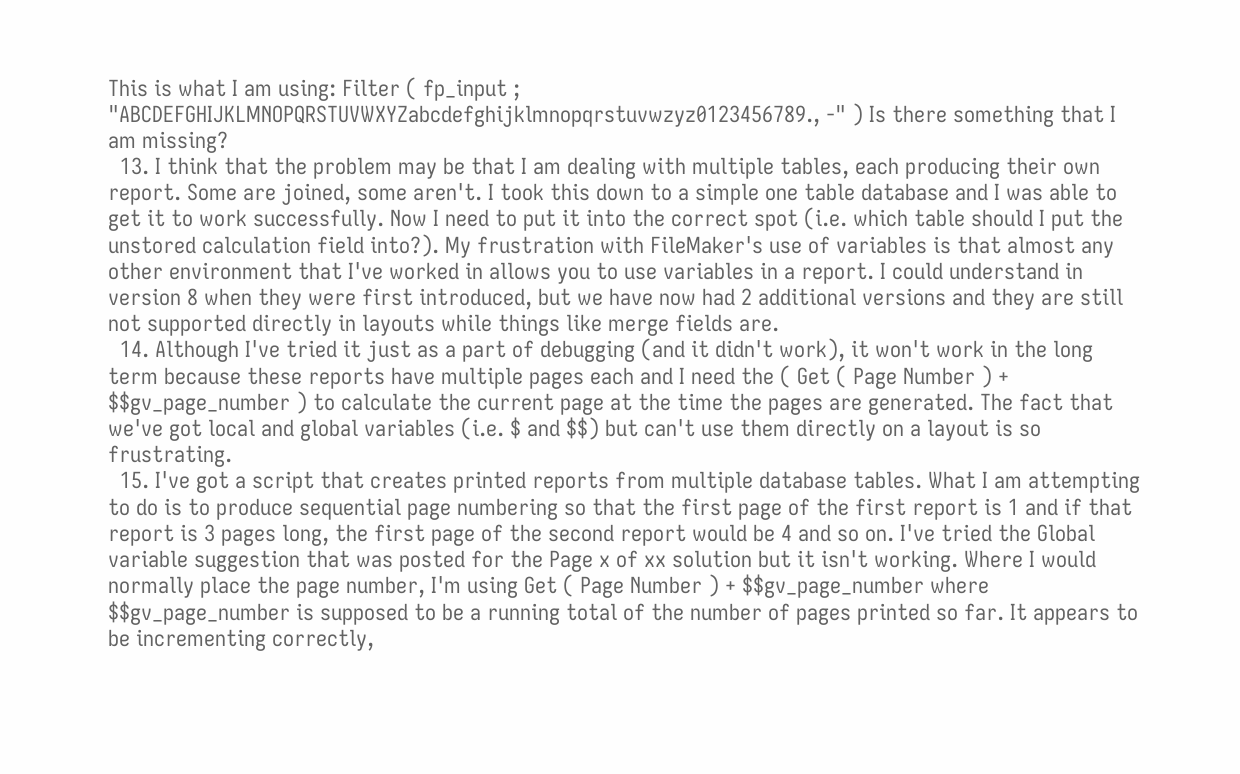This is what I am using: Filter ( fp_input ; "ABCDEFGHIJKLMNOPQRSTUVWXYZabcdefghijklmnopqrstuvwzyz0123456789., -" ) Is there something that I am missing?
  13. I think that the problem may be that I am dealing with multiple tables, each producing their own report. Some are joined, some aren't. I took this down to a simple one table database and I was able to get it to work successfully. Now I need to put it into the correct spot (i.e. which table should I put the unstored calculation field into?). My frustration with FileMaker's use of variables is that almost any other environment that I've worked in allows you to use variables in a report. I could understand in version 8 when they were first introduced, but we have now had 2 additional versions and they are still not supported directly in layouts while things like merge fields are.
  14. Although I've tried it just as a part of debugging (and it didn't work), it won't work in the long term because these reports have multiple pages each and I need the ( Get ( Page Number ) + $$gv_page_number ) to calculate the current page at the time the pages are generated. The fact that we've got local and global variables (i.e. $ and $$) but can't use them directly on a layout is so frustrating.
  15. I've got a script that creates printed reports from multiple database tables. What I am attempting to do is to produce sequential page numbering so that the first page of the first report is 1 and if that report is 3 pages long, the first page of the second report would be 4 and so on. I've tried the Global variable suggestion that was posted for the Page x of xx solution but it isn't working. Where I would normally place the page number, I'm using Get ( Page Number ) + $$gv_page_number where $$gv_page_number is supposed to be a running total of the number of pages printed so far. It appears to be incrementing correctly,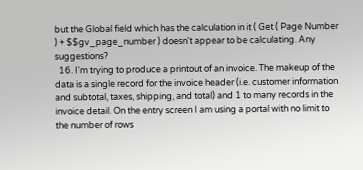but the Global field which has the calculation in it ( Get ( Page Number ) + $$gv_page_number ) doesn't appear to be calculating. Any suggestions?
  16. I'm trying to produce a printout of an invoice. The makeup of the data is a single record for the invoice header (i.e. customer information and subtotal, taxes, shipping, and total) and 1 to many records in the invoice detail. On the entry screen I am using a portal with no limit to the number of rows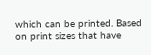which can be printed. Based on print sizes that have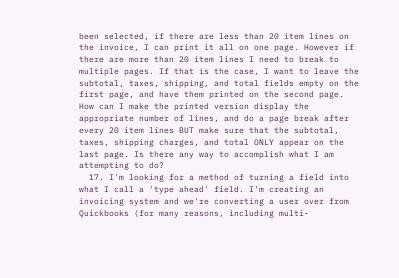been selected, if there are less than 20 item lines on the invoice, I can print it all on one page. However if there are more than 20 item lines I need to break to multiple pages. If that is the case, I want to leave the subtotal, taxes, shipping, and total fields empty on the first page, and have them printed on the second page. How can I make the printed version display the appropriate number of lines, and do a page break after every 20 item lines BUT make sure that the subtotal, taxes, shipping charges, and total ONLY appear on the last page. Is there any way to accomplish what I am attempting to do?
  17. I'm looking for a method of turning a field into what I call a 'type ahead' field. I'm creating an invoicing system and we're converting a user over from Quickbooks (for many reasons, including multi-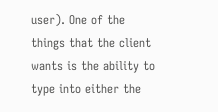user). One of the things that the client wants is the ability to type into either the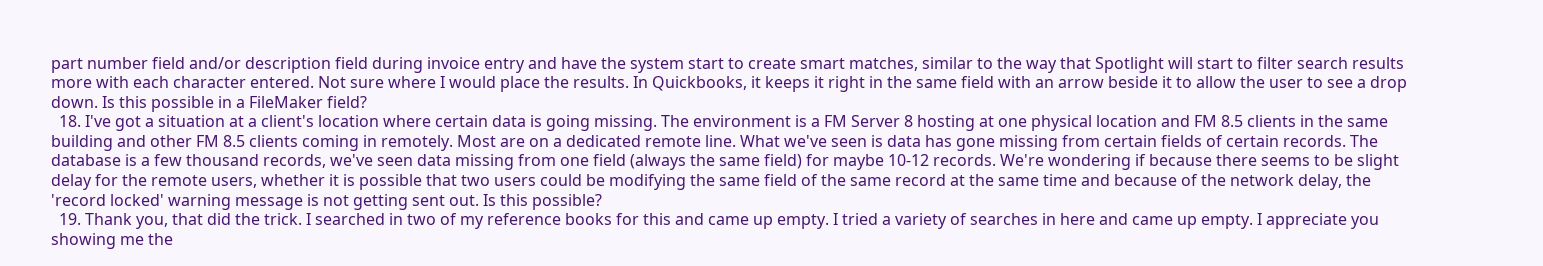part number field and/or description field during invoice entry and have the system start to create smart matches, similar to the way that Spotlight will start to filter search results more with each character entered. Not sure where I would place the results. In Quickbooks, it keeps it right in the same field with an arrow beside it to allow the user to see a drop down. Is this possible in a FileMaker field?
  18. I've got a situation at a client's location where certain data is going missing. The environment is a FM Server 8 hosting at one physical location and FM 8.5 clients in the same building and other FM 8.5 clients coming in remotely. Most are on a dedicated remote line. What we've seen is data has gone missing from certain fields of certain records. The database is a few thousand records, we've seen data missing from one field (always the same field) for maybe 10-12 records. We're wondering if because there seems to be slight delay for the remote users, whether it is possible that two users could be modifying the same field of the same record at the same time and because of the network delay, the 'record locked' warning message is not getting sent out. Is this possible?
  19. Thank you, that did the trick. I searched in two of my reference books for this and came up empty. I tried a variety of searches in here and came up empty. I appreciate you showing me the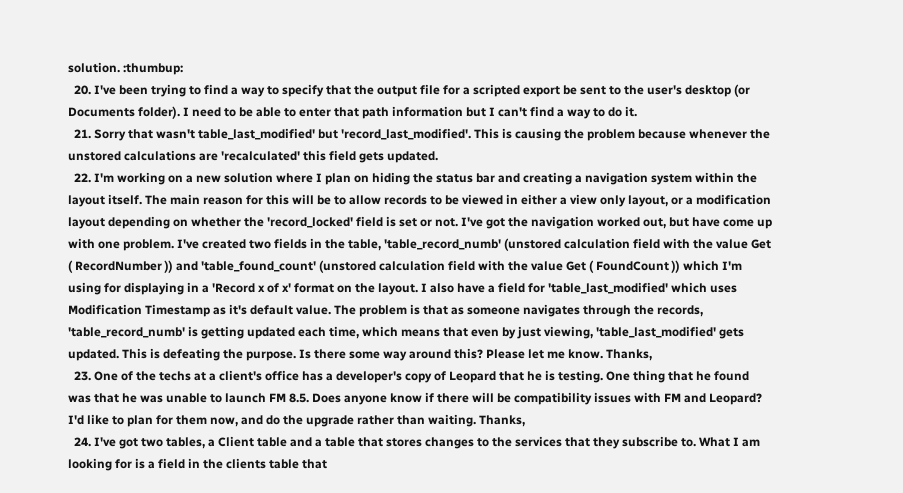solution. :thumbup:
  20. I've been trying to find a way to specify that the output file for a scripted export be sent to the user's desktop (or Documents folder). I need to be able to enter that path information but I can't find a way to do it.
  21. Sorry that wasn't table_last_modified' but 'record_last_modified'. This is causing the problem because whenever the unstored calculations are 'recalculated' this field gets updated.
  22. I'm working on a new solution where I plan on hiding the status bar and creating a navigation system within the layout itself. The main reason for this will be to allow records to be viewed in either a view only layout, or a modification layout depending on whether the 'record_locked' field is set or not. I've got the navigation worked out, but have come up with one problem. I've created two fields in the table, 'table_record_numb' (unstored calculation field with the value Get ( RecordNumber )) and 'table_found_count' (unstored calculation field with the value Get ( FoundCount )) which I'm using for displaying in a 'Record x of x' format on the layout. I also have a field for 'table_last_modified' which uses Modification Timestamp as it's default value. The problem is that as someone navigates through the records, 'table_record_numb' is getting updated each time, which means that even by just viewing, 'table_last_modified' gets updated. This is defeating the purpose. Is there some way around this? Please let me know. Thanks,
  23. One of the techs at a client's office has a developer's copy of Leopard that he is testing. One thing that he found was that he was unable to launch FM 8.5. Does anyone know if there will be compatibility issues with FM and Leopard? I'd like to plan for them now, and do the upgrade rather than waiting. Thanks,
  24. I've got two tables, a Client table and a table that stores changes to the services that they subscribe to. What I am looking for is a field in the clients table that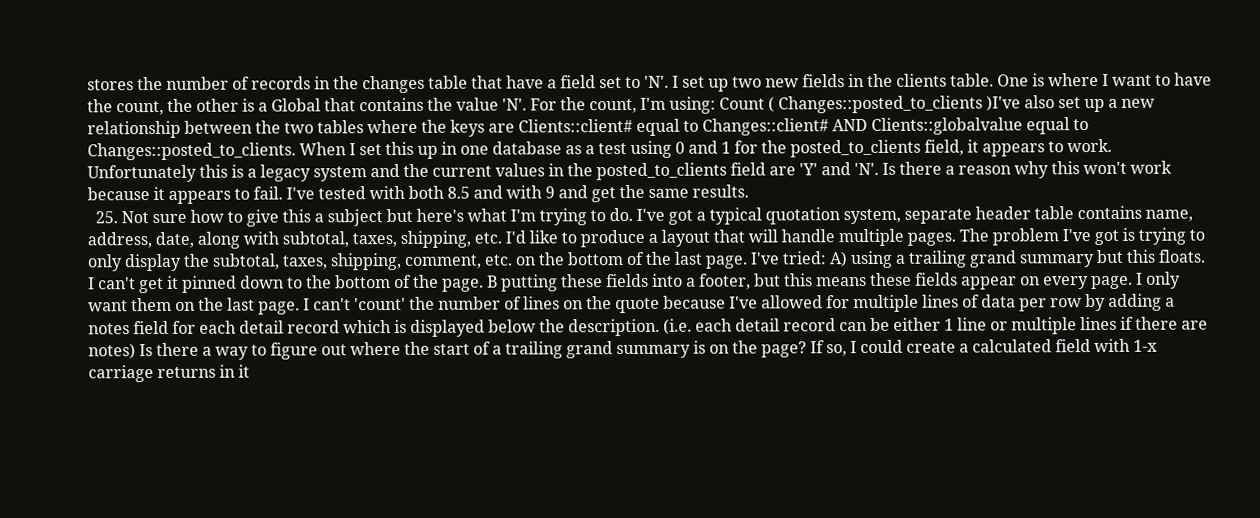stores the number of records in the changes table that have a field set to 'N'. I set up two new fields in the clients table. One is where I want to have the count, the other is a Global that contains the value 'N'. For the count, I'm using: Count ( Changes::posted_to_clients )I've also set up a new relationship between the two tables where the keys are Clients::client# equal to Changes::client# AND Clients::globalvalue equal to Changes::posted_to_clients. When I set this up in one database as a test using 0 and 1 for the posted_to_clients field, it appears to work. Unfortunately this is a legacy system and the current values in the posted_to_clients field are 'Y' and 'N'. Is there a reason why this won't work because it appears to fail. I've tested with both 8.5 and with 9 and get the same results.
  25. Not sure how to give this a subject but here's what I'm trying to do. I've got a typical quotation system, separate header table contains name, address, date, along with subtotal, taxes, shipping, etc. I'd like to produce a layout that will handle multiple pages. The problem I've got is trying to only display the subtotal, taxes, shipping, comment, etc. on the bottom of the last page. I've tried: A) using a trailing grand summary but this floats. I can't get it pinned down to the bottom of the page. B putting these fields into a footer, but this means these fields appear on every page. I only want them on the last page. I can't 'count' the number of lines on the quote because I've allowed for multiple lines of data per row by adding a notes field for each detail record which is displayed below the description. (i.e. each detail record can be either 1 line or multiple lines if there are notes) Is there a way to figure out where the start of a trailing grand summary is on the page? If so, I could create a calculated field with 1-x carriage returns in it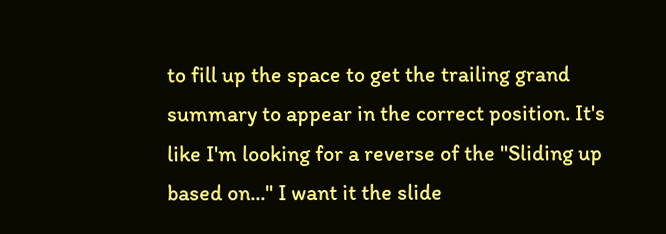to fill up the space to get the trailing grand summary to appear in the correct position. It's like I'm looking for a reverse of the "Sliding up based on..." I want it the slide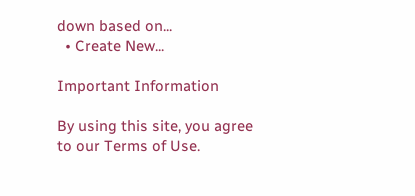down based on...
  • Create New...

Important Information

By using this site, you agree to our Terms of Use.